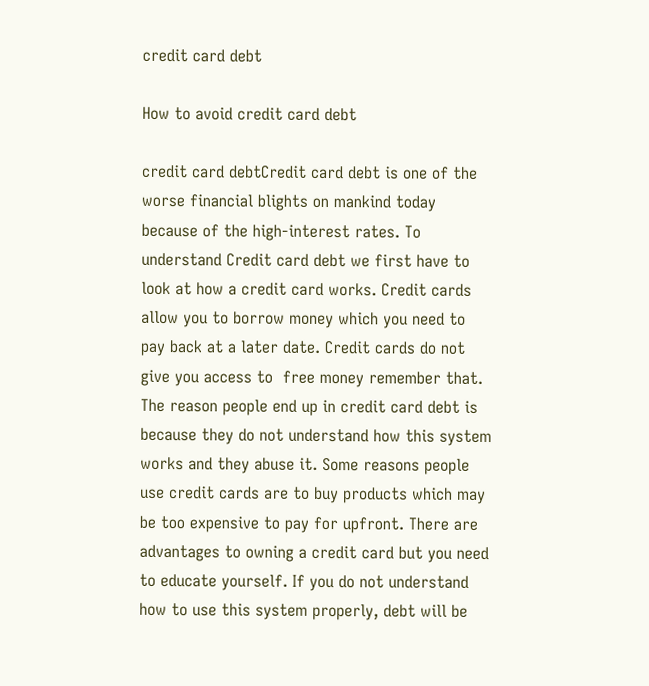credit card debt

How to avoid credit card debt

credit card debtCredit card debt is one of the worse financial blights on mankind today because of the high-interest rates. To understand Credit card debt we first have to look at how a credit card works. Credit cards allow you to borrow money which you need to pay back at a later date. Credit cards do not give you access to  free money remember that. The reason people end up in credit card debt is because they do not understand how this system works and they abuse it. Some reasons people use credit cards are to buy products which may be too expensive to pay for upfront. There are advantages to owning a credit card but you need to educate yourself. If you do not understand how to use this system properly, debt will be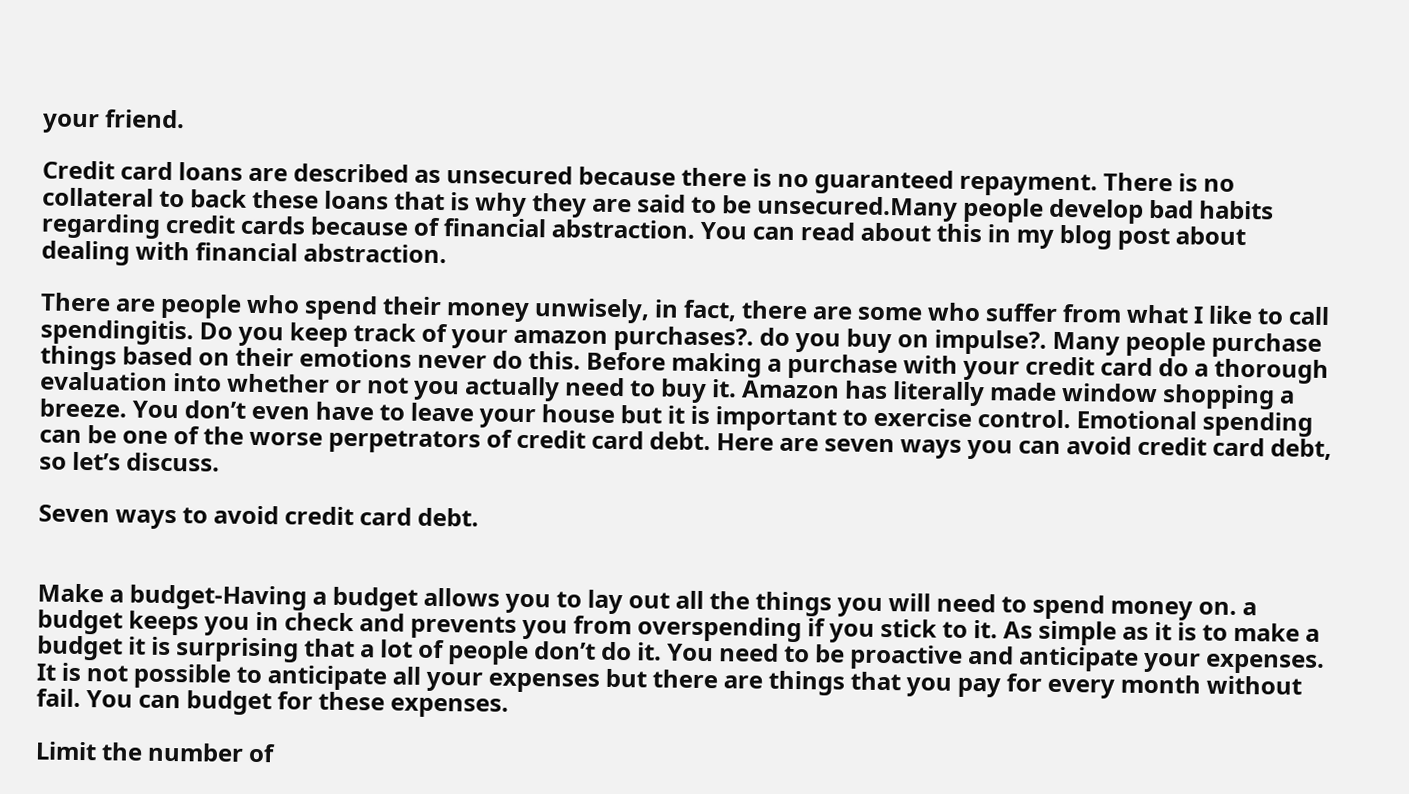your friend.

Credit card loans are described as unsecured because there is no guaranteed repayment. There is no collateral to back these loans that is why they are said to be unsecured.Many people develop bad habits regarding credit cards because of financial abstraction. You can read about this in my blog post about dealing with financial abstraction.

There are people who spend their money unwisely, in fact, there are some who suffer from what I like to call spendingitis. Do you keep track of your amazon purchases?. do you buy on impulse?. Many people purchase things based on their emotions never do this. Before making a purchase with your credit card do a thorough evaluation into whether or not you actually need to buy it. Amazon has literally made window shopping a breeze. You don’t even have to leave your house but it is important to exercise control. Emotional spending can be one of the worse perpetrators of credit card debt. Here are seven ways you can avoid credit card debt, so let’s discuss.

Seven ways to avoid credit card debt.


Make a budget-Having a budget allows you to lay out all the things you will need to spend money on. a budget keeps you in check and prevents you from overspending if you stick to it. As simple as it is to make a budget it is surprising that a lot of people don’t do it. You need to be proactive and anticipate your expenses. It is not possible to anticipate all your expenses but there are things that you pay for every month without fail. You can budget for these expenses.

Limit the number of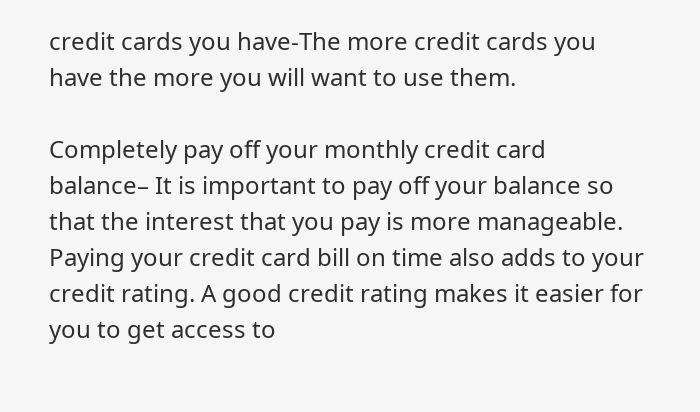credit cards you have-The more credit cards you have the more you will want to use them.

Completely pay off your monthly credit card balance– It is important to pay off your balance so that the interest that you pay is more manageable. Paying your credit card bill on time also adds to your credit rating. A good credit rating makes it easier for you to get access to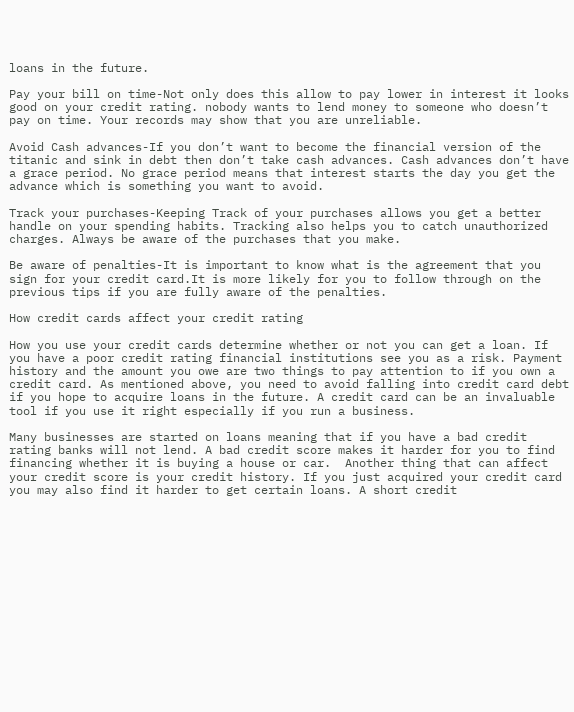loans in the future.

Pay your bill on time-Not only does this allow to pay lower in interest it looks good on your credit rating. nobody wants to lend money to someone who doesn’t pay on time. Your records may show that you are unreliable.

Avoid Cash advances-If you don’t want to become the financial version of the titanic and sink in debt then don’t take cash advances. Cash advances don’t have a grace period. No grace period means that interest starts the day you get the advance which is something you want to avoid.

Track your purchases-Keeping Track of your purchases allows you get a better handle on your spending habits. Tracking also helps you to catch unauthorized charges. Always be aware of the purchases that you make.

Be aware of penalties-It is important to know what is the agreement that you sign for your credit card.It is more likely for you to follow through on the previous tips if you are fully aware of the penalties.

How credit cards affect your credit rating

How you use your credit cards determine whether or not you can get a loan. If you have a poor credit rating financial institutions see you as a risk. Payment history and the amount you owe are two things to pay attention to if you own a credit card. As mentioned above, you need to avoid falling into credit card debt if you hope to acquire loans in the future. A credit card can be an invaluable tool if you use it right especially if you run a business.

Many businesses are started on loans meaning that if you have a bad credit rating banks will not lend. A bad credit score makes it harder for you to find financing whether it is buying a house or car.  Another thing that can affect your credit score is your credit history. If you just acquired your credit card you may also find it harder to get certain loans. A short credit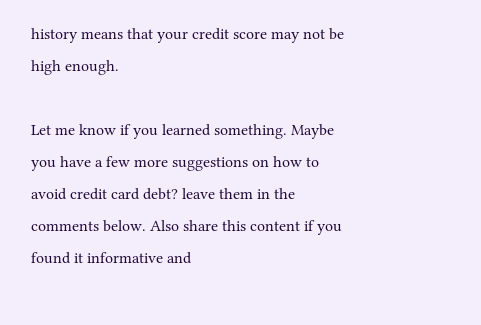history means that your credit score may not be high enough.

Let me know if you learned something. Maybe you have a few more suggestions on how to avoid credit card debt? leave them in the comments below. Also share this content if you found it informative and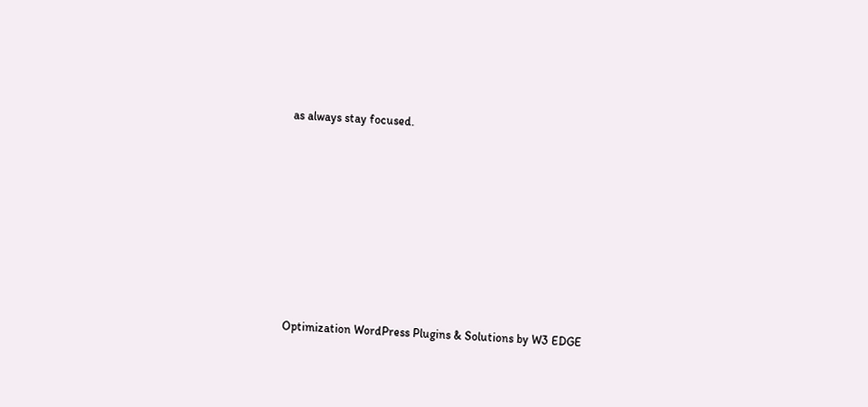as always stay focused.









Optimization WordPress Plugins & Solutions by W3 EDGE